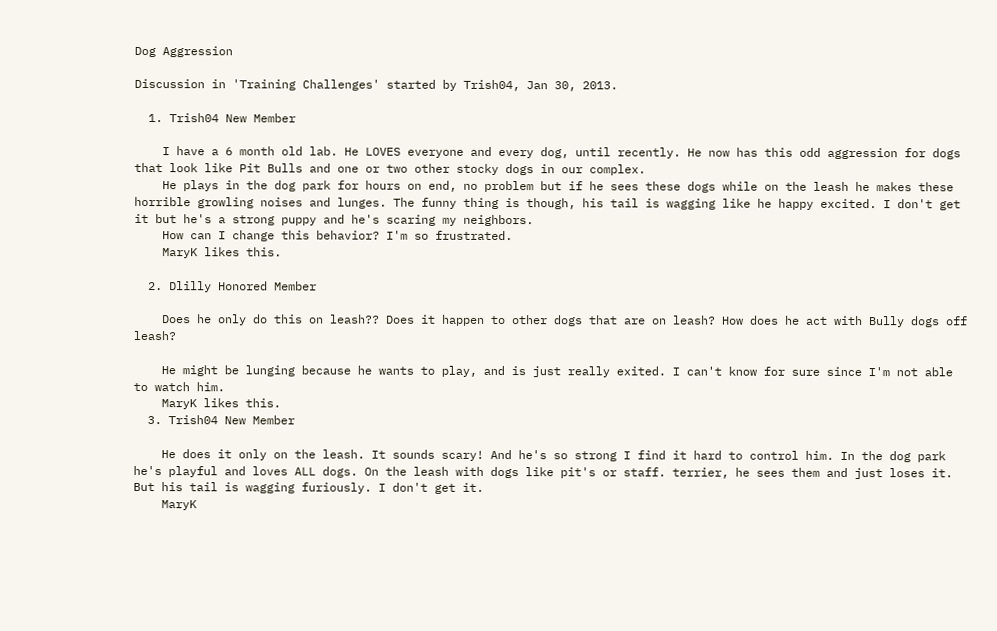Dog Aggression

Discussion in 'Training Challenges' started by Trish04, Jan 30, 2013.

  1. Trish04 New Member

    I have a 6 month old lab. He LOVES everyone and every dog, until recently. He now has this odd aggression for dogs that look like Pit Bulls and one or two other stocky dogs in our complex.
    He plays in the dog park for hours on end, no problem but if he sees these dogs while on the leash he makes these horrible growling noises and lunges. The funny thing is though, his tail is wagging like he happy excited. I don't get it but he's a strong puppy and he's scaring my neighbors.
    How can I change this behavior? I'm so frustrated.
    MaryK likes this.

  2. Dlilly Honored Member

    Does he only do this on leash?? Does it happen to other dogs that are on leash? How does he act with Bully dogs off leash?

    He might be lunging because he wants to play, and is just really exited. I can't know for sure since I'm not able to watch him.
    MaryK likes this.
  3. Trish04 New Member

    He does it only on the leash. It sounds scary! And he's so strong I find it hard to control him. In the dog park he's playful and loves ALL dogs. On the leash with dogs like pit's or staff. terrier, he sees them and just loses it. But his tail is wagging furiously. I don't get it.
    MaryK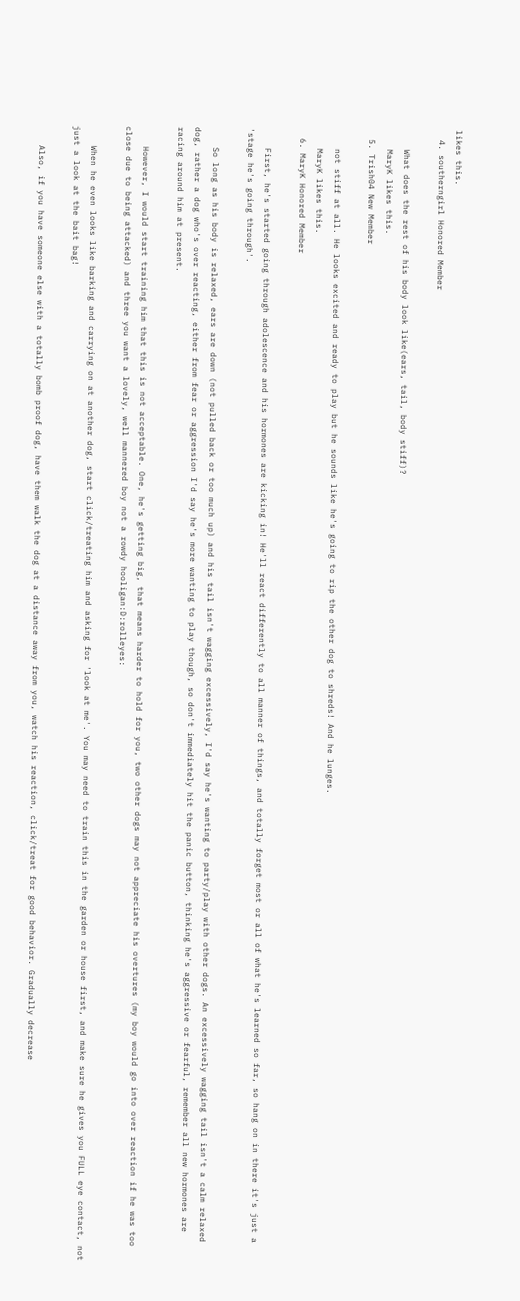likes this.
  4. southerngirl Honored Member

    What does the rest of his body look like(ears, tail, body stiff)?
    MaryK likes this.
  5. Trish04 New Member

    not stiff at all. He looks excited and ready to play but he sounds like he's going to rip the other dog to shreds! And he lunges.
    MaryK likes this.
  6. MaryK Honored Member

    First, he's started going through adolescence and his hormones are kicking in! He'll react differently to all manner of things, and totally forget most or all of what he's learned so far, so hang on in there it's just a 'stage he's going through'.

    So long as his body is relaxed, ears are down (not pulled back or too much up) and his tail isn't wagging excessively, I'd say he's wanting to party/play with other dogs. An excessively wagging tail isn't a calm relaxed dog, rather a dog who's over reacting, either from fear or aggression I'd say he's more wanting to play though, so don't immediately hit the panic button, thinking he's aggressive or fearful, remember all new hormones are racing around him at present.

    However, I would start training him that this is not acceptable. One, he's getting big, that means harder to hold for you, two other dogs may not appreciate his overtures (my boy would go into over reaction if he was too close due to being attacked) and three you want a lovely, well mannered boy not a rowdy hooligan:D:rolleyes:

    When he even looks like barking and carrying on at another dog, start click/treating him and asking for 'look at me'. You may need to train this in the garden or house first, and make sure he gives you FULL eye contact, not just a look at the bait bag!

    Also, if you have someone else with a totally bomb proof dog, have them walk the dog at a distance away from you, watch his reaction, click/treat for good behavior. Gradually decrease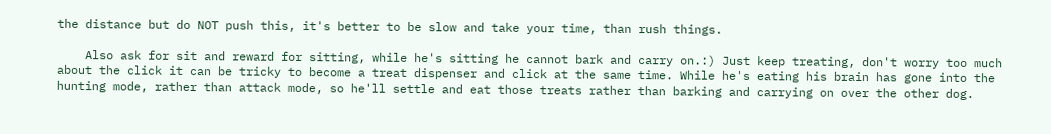the distance but do NOT push this, it's better to be slow and take your time, than rush things.

    Also ask for sit and reward for sitting, while he's sitting he cannot bark and carry on.:) Just keep treating, don't worry too much about the click it can be tricky to become a treat dispenser and click at the same time. While he's eating his brain has gone into the hunting mode, rather than attack mode, so he'll settle and eat those treats rather than barking and carrying on over the other dog.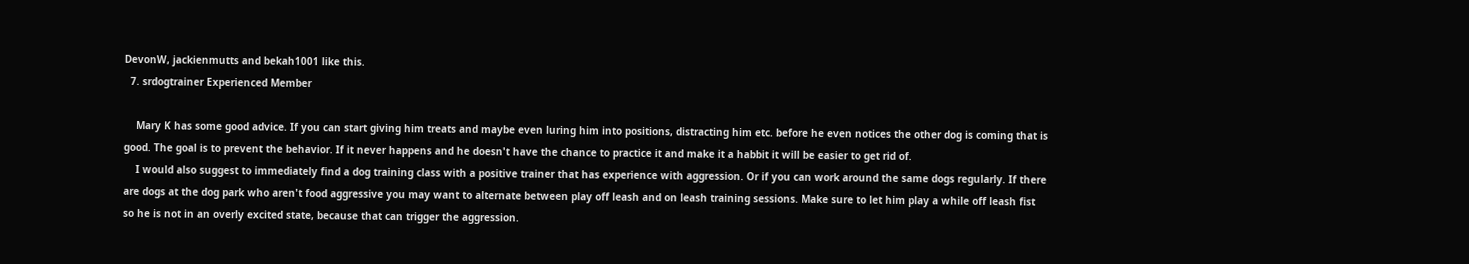DevonW, jackienmutts and bekah1001 like this.
  7. srdogtrainer Experienced Member

    Mary K has some good advice. If you can start giving him treats and maybe even luring him into positions, distracting him etc. before he even notices the other dog is coming that is good. The goal is to prevent the behavior. If it never happens and he doesn't have the chance to practice it and make it a habbit it will be easier to get rid of.
    I would also suggest to immediately find a dog training class with a positive trainer that has experience with aggression. Or if you can work around the same dogs regularly. If there are dogs at the dog park who aren't food aggressive you may want to alternate between play off leash and on leash training sessions. Make sure to let him play a while off leash fist so he is not in an overly excited state, because that can trigger the aggression.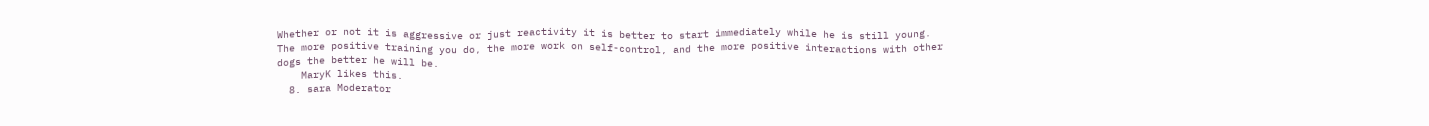Whether or not it is aggressive or just reactivity it is better to start immediately while he is still young. The more positive training you do, the more work on self-control, and the more positive interactions with other dogs the better he will be.
    MaryK likes this.
  8. sara Moderator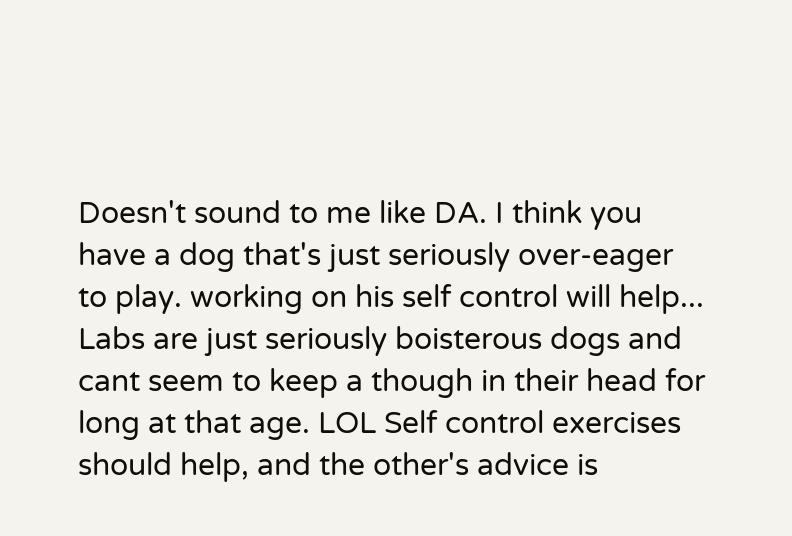Doesn't sound to me like DA. I think you have a dog that's just seriously over-eager to play. working on his self control will help... Labs are just seriously boisterous dogs and cant seem to keep a though in their head for long at that age. LOL Self control exercises should help, and the other's advice is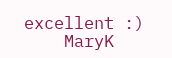excellent :)
    MaryK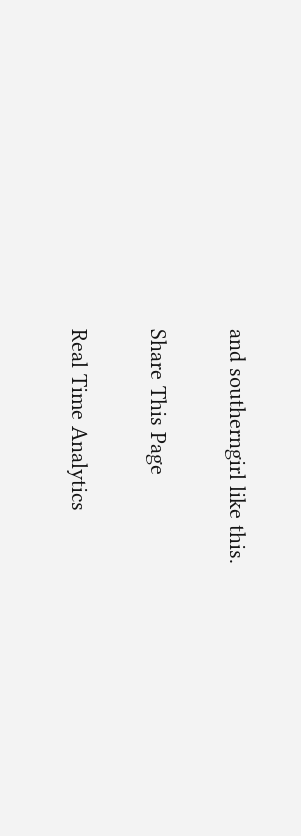and southerngirl like this.

Share This Page

Real Time Analytics